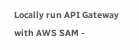Locally run API Gateway with AWS SAM -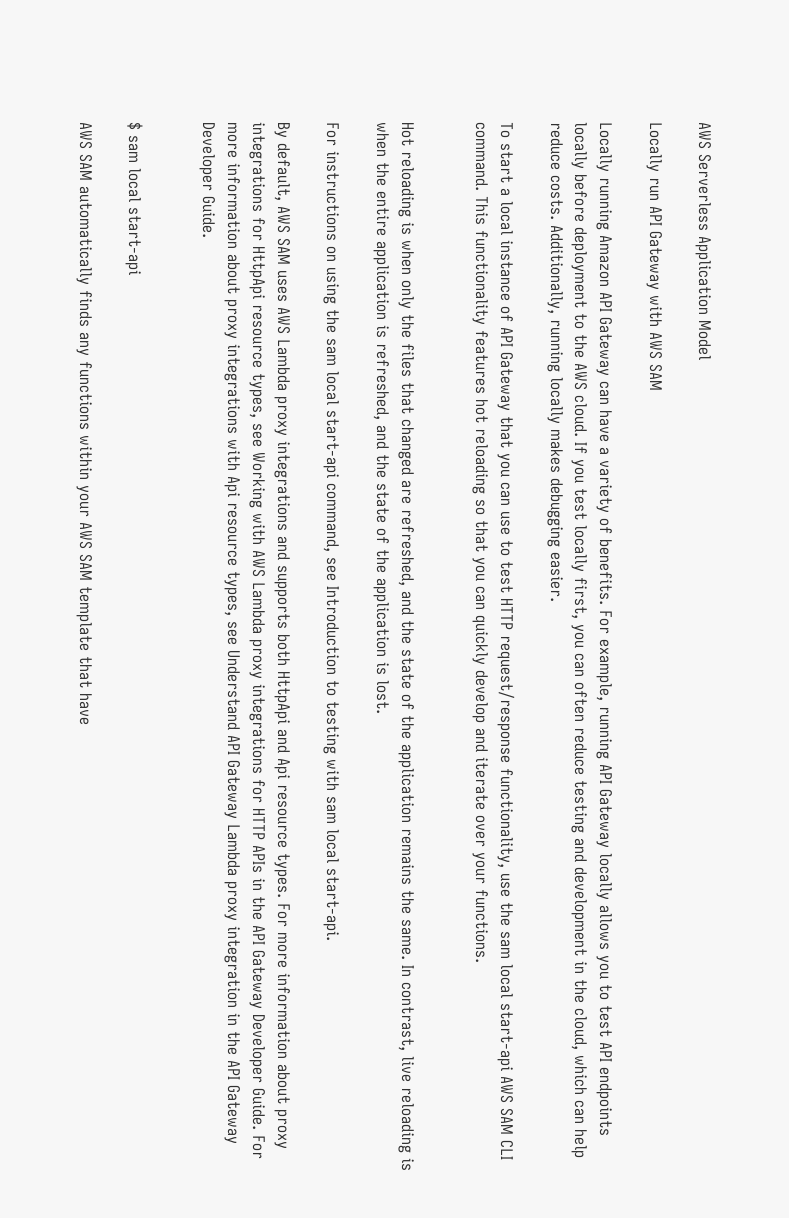AWS Serverless Application Model

Locally run API Gateway with AWS SAM

Locally running Amazon API Gateway can have a variety of benefits. For example, running API Gateway locally allows you to test API endpoints locally before deployment to the AWS cloud. If you test locally first, you can often reduce testing and development in the cloud, which can help reduce costs. Additionally, running locally makes debugging easier.

To start a local instance of API Gateway that you can use to test HTTP request/response functionality, use the sam local start-api AWS SAM CLI command. This functionality features hot reloading so that you can quickly develop and iterate over your functions.


Hot reloading is when only the files that changed are refreshed, and the state of the application remains the same. In contrast, live reloading is when the entire application is refreshed, and the state of the application is lost.

For instructions on using the sam local start-api command, see Introduction to testing with sam local start-api.

By default, AWS SAM uses AWS Lambda proxy integrations and supports both HttpApi and Api resource types. For more information about proxy integrations for HttpApi resource types, see Working with AWS Lambda proxy integrations for HTTP APIs in the API Gateway Developer Guide. For more information about proxy integrations with Api resource types, see Understand API Gateway Lambda proxy integration in the API Gateway Developer Guide.


$ sam local start-api

AWS SAM automatically finds any functions within your AWS SAM template that have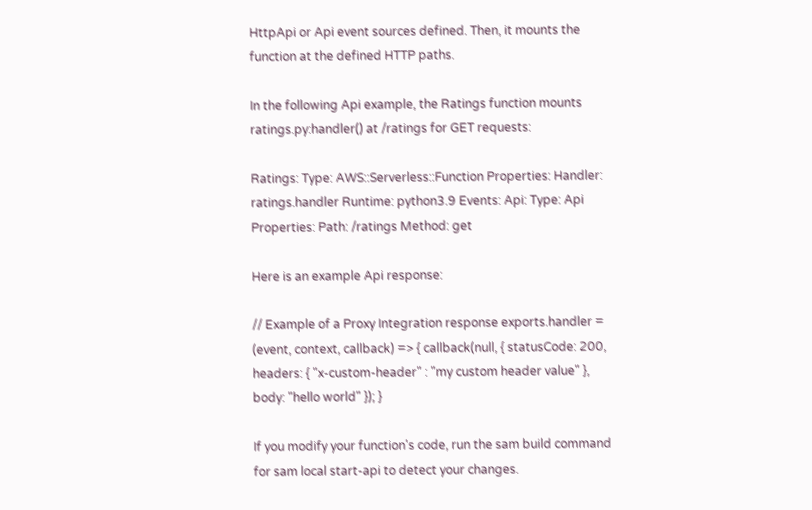HttpApi or Api event sources defined. Then, it mounts the function at the defined HTTP paths.

In the following Api example, the Ratings function mounts ratings.py:handler() at /ratings for GET requests:

Ratings: Type: AWS::Serverless::Function Properties: Handler: ratings.handler Runtime: python3.9 Events: Api: Type: Api Properties: Path: /ratings Method: get

Here is an example Api response:

// Example of a Proxy Integration response exports.handler = (event, context, callback) => { callback(null, { statusCode: 200, headers: { "x-custom-header" : "my custom header value" }, body: "hello world" }); }

If you modify your function's code, run the sam build command for sam local start-api to detect your changes.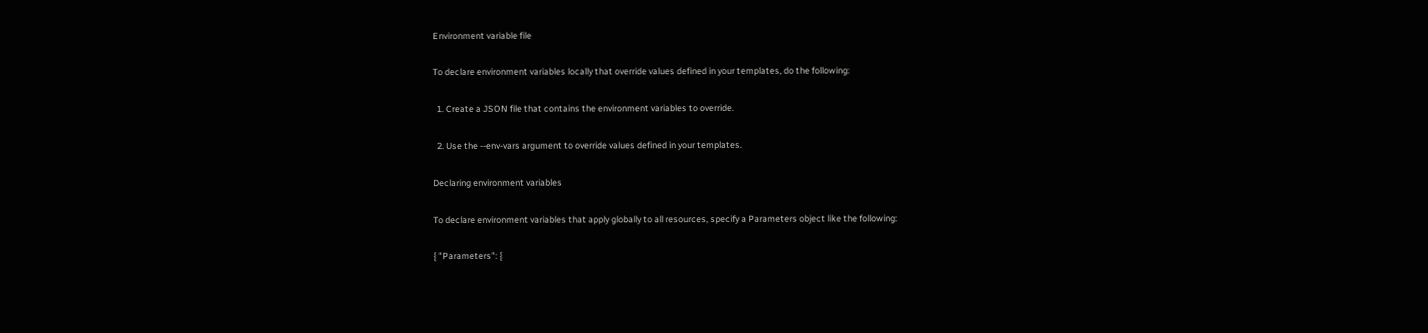Environment variable file

To declare environment variables locally that override values defined in your templates, do the following:

  1. Create a JSON file that contains the environment variables to override.

  2. Use the --env-vars argument to override values defined in your templates.

Declaring environment variables

To declare environment variables that apply globally to all resources, specify a Parameters object like the following:

{ "Parameters": {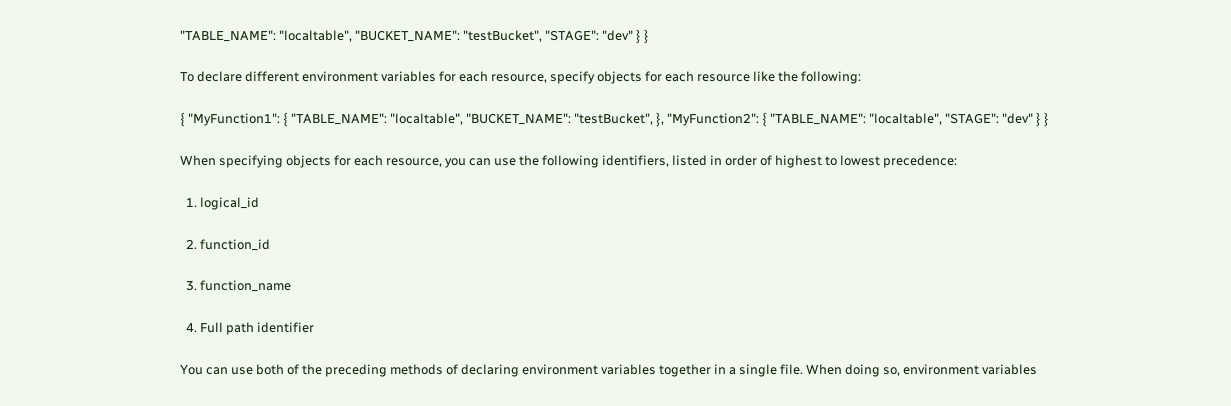"TABLE_NAME": "localtable", "BUCKET_NAME": "testBucket", "STAGE": "dev" } }

To declare different environment variables for each resource, specify objects for each resource like the following:

{ "MyFunction1": { "TABLE_NAME": "localtable", "BUCKET_NAME": "testBucket", }, "MyFunction2": { "TABLE_NAME": "localtable", "STAGE": "dev" } }

When specifying objects for each resource, you can use the following identifiers, listed in order of highest to lowest precedence:

  1. logical_id

  2. function_id

  3. function_name

  4. Full path identifier

You can use both of the preceding methods of declaring environment variables together in a single file. When doing so, environment variables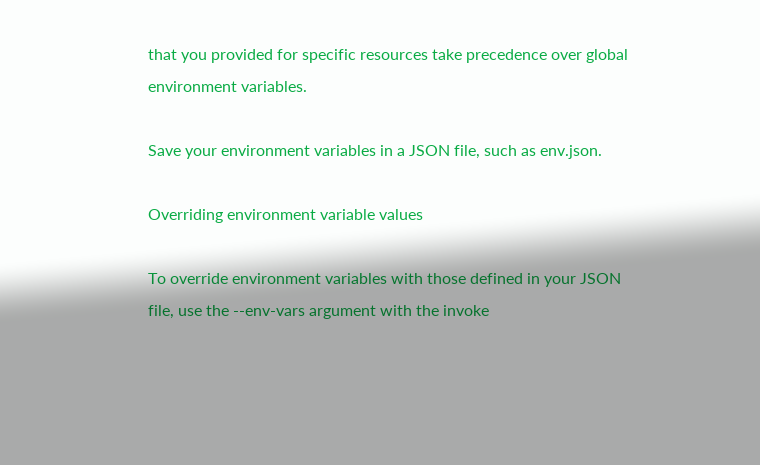that you provided for specific resources take precedence over global environment variables.

Save your environment variables in a JSON file, such as env.json.

Overriding environment variable values

To override environment variables with those defined in your JSON file, use the --env-vars argument with the invoke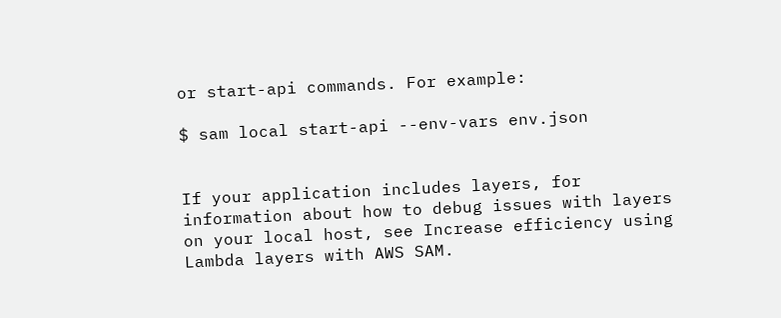or start-api commands. For example:

$ sam local start-api --env-vars env.json


If your application includes layers, for information about how to debug issues with layers on your local host, see Increase efficiency using Lambda layers with AWS SAM.